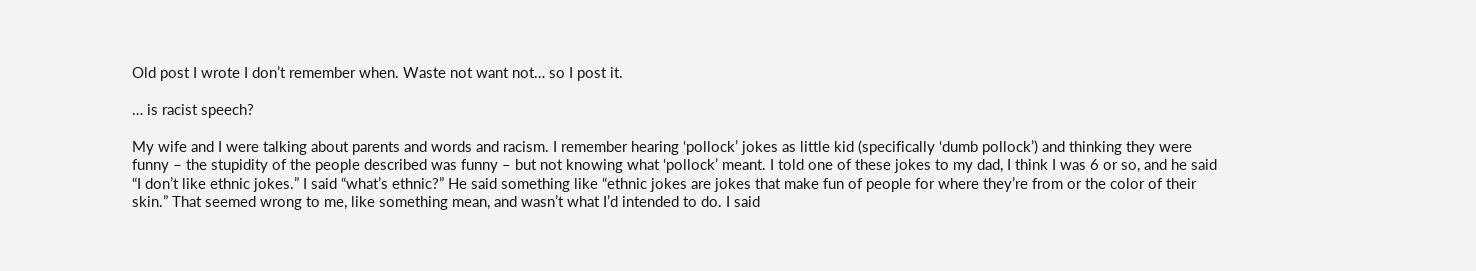Old post I wrote I don’t remember when. Waste not want not… so I post it.

… is racist speech?

My wife and I were talking about parents and words and racism. I remember hearing ‘pollock’ jokes as little kid (specifically ‘dumb pollock’) and thinking they were funny – the stupidity of the people described was funny – but not knowing what ‘pollock’ meant. I told one of these jokes to my dad, I think I was 6 or so, and he said “I don’t like ethnic jokes.” I said “what’s ethnic?” He said something like “ethnic jokes are jokes that make fun of people for where they’re from or the color of their skin.” That seemed wrong to me, like something mean, and wasn’t what I’d intended to do. I said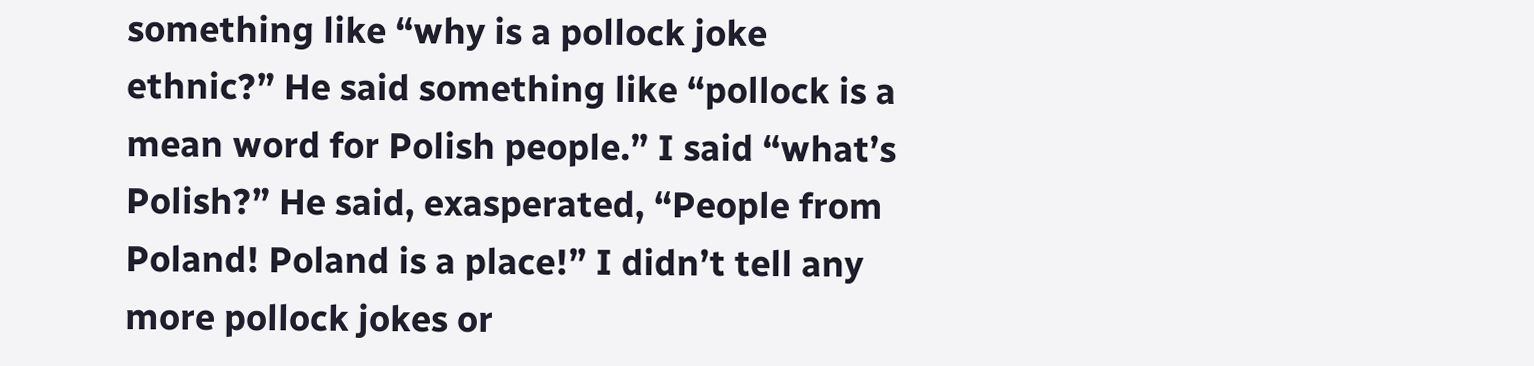something like “why is a pollock joke ethnic?” He said something like “pollock is a mean word for Polish people.” I said “what’s Polish?” He said, exasperated, “People from Poland! Poland is a place!” I didn’t tell any more pollock jokes or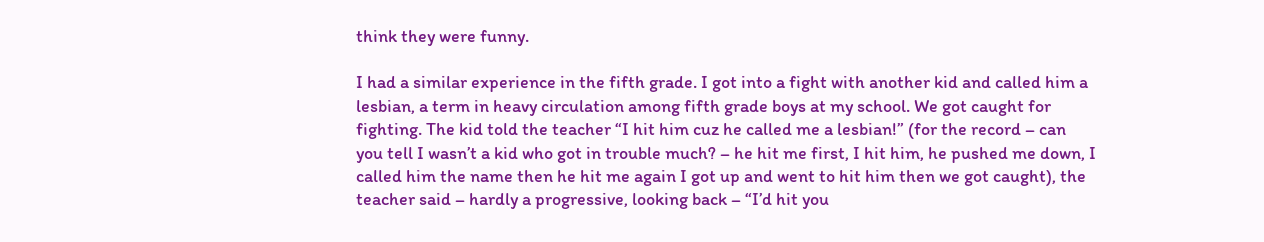think they were funny.

I had a similar experience in the fifth grade. I got into a fight with another kid and called him a lesbian, a term in heavy circulation among fifth grade boys at my school. We got caught for fighting. The kid told the teacher “I hit him cuz he called me a lesbian!” (for the record – can you tell I wasn’t a kid who got in trouble much? – he hit me first, I hit him, he pushed me down, I called him the name then he hit me again I got up and went to hit him then we got caught), the teacher said – hardly a progressive, looking back – “I’d hit you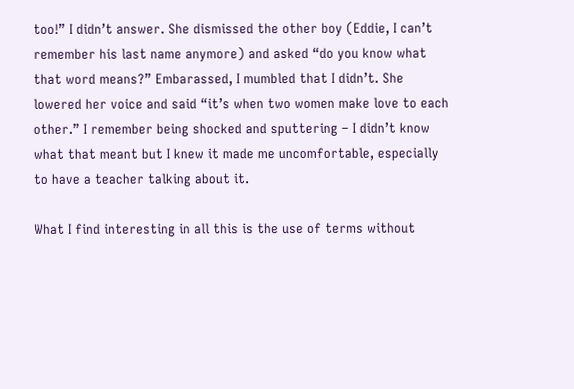too!” I didn’t answer. She dismissed the other boy (Eddie, I can’t remember his last name anymore) and asked “do you know what that word means?” Embarassed, I mumbled that I didn’t. She lowered her voice and said “it’s when two women make love to each other.” I remember being shocked and sputtering – I didn’t know what that meant but I knew it made me uncomfortable, especially to have a teacher talking about it.

What I find interesting in all this is the use of terms without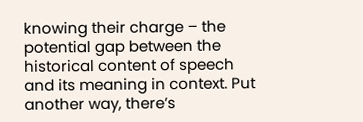knowing their charge – the potential gap between the historical content of speech and its meaning in context. Put another way, there’s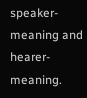speaker-meaning and hearer-meaning.